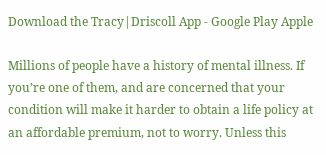Download the Tracy|Driscoll App - Google Play Apple

Millions of people have a history of mental illness. If you’re one of them, and are concerned that your condition will make it harder to obtain a life policy at an affordable premium, not to worry. Unless this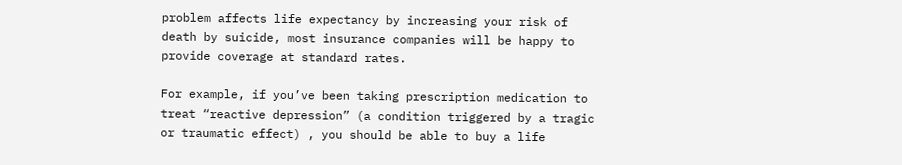problem affects life expectancy by increasing your risk of death by suicide, most insurance companies will be happy to provide coverage at standard rates.

For example, if you’ve been taking prescription medication to treat “reactive depression” (a condition triggered by a tragic or traumatic effect) , you should be able to buy a life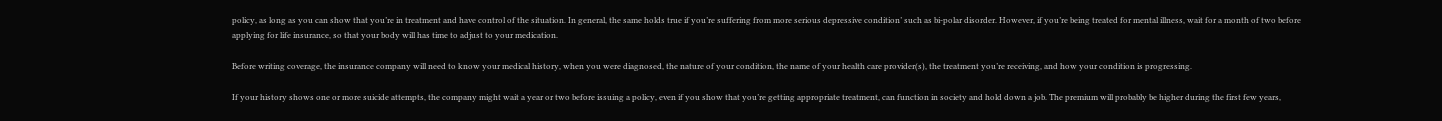policy, as long as you can show that you’re in treatment and have control of the situation. In general, the same holds true if you’re suffering from more serious depressive condition’ such as bi-polar disorder. However, if you’re being treated for mental illness, wait for a month of two before applying for life insurance, so that your body will has time to adjust to your medication.

Before writing coverage, the insurance company will need to know your medical history, when you were diagnosed, the nature of your condition, the name of your health care provider(s), the treatment you’re receiving, and how your condition is progressing.

If your history shows one or more suicide attempts, the company might wait a year or two before issuing a policy, even if you show that you’re getting appropriate treatment, can function in society and hold down a job. The premium will probably be higher during the first few years,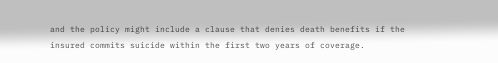and the policy might include a clause that denies death benefits if the insured commits suicide within the first two years of coverage.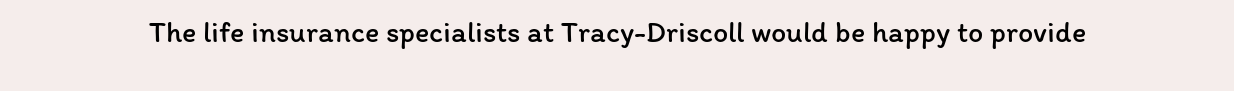The life insurance specialists at Tracy-Driscoll would be happy to provide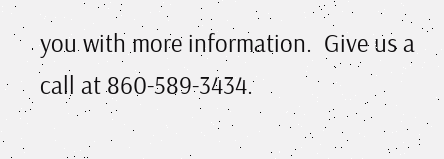you with more information.  Give us a call at 860-589-3434.